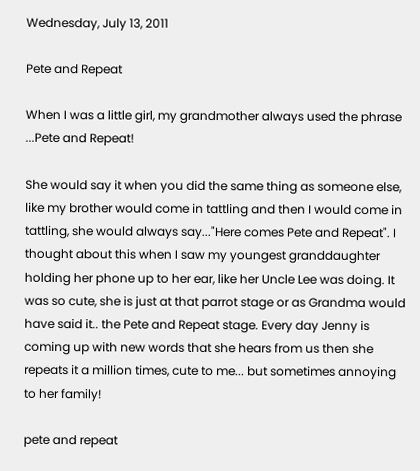Wednesday, July 13, 2011

Pete and Repeat

When I was a little girl, my grandmother always used the phrase  ...Pete and Repeat!

She would say it when you did the same thing as someone else, like my brother would come in tattling and then I would come in tattling, she would always say..."Here comes Pete and Repeat". I thought about this when I saw my youngest granddaughter holding her phone up to her ear, like her Uncle Lee was doing. It was so cute, she is just at that parrot stage or as Grandma would have said it.. the Pete and Repeat stage. Every day Jenny is coming up with new words that she hears from us then she repeats it a million times, cute to me... but sometimes annoying to her family!

pete and repeat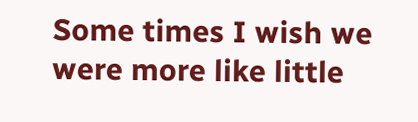Some times I wish we were more like little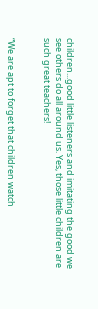children...good little listeners and imitating the good we see others do all around us. Yes, those little children are such great teachers!


“We are apt to forget that children watch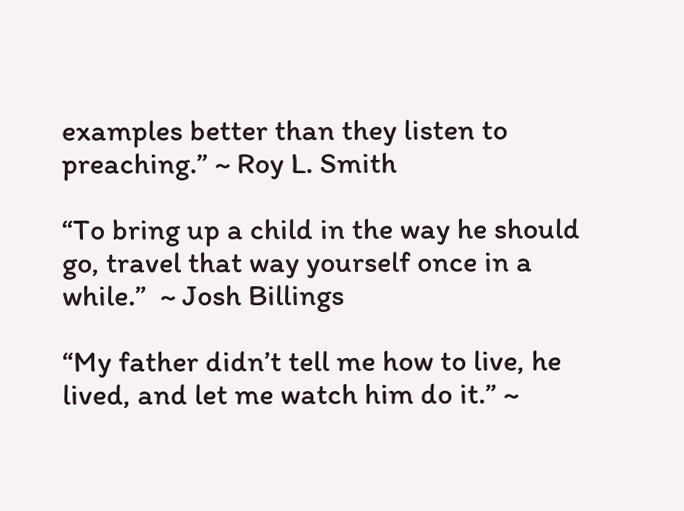examples better than they listen to preaching.” ~ Roy L. Smith

“To bring up a child in the way he should go, travel that way yourself once in a while.”  ~ Josh Billings

“My father didn’t tell me how to live, he lived, and let me watch him do it.” ~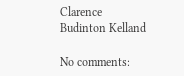Clarence Budinton Kelland

No comments: